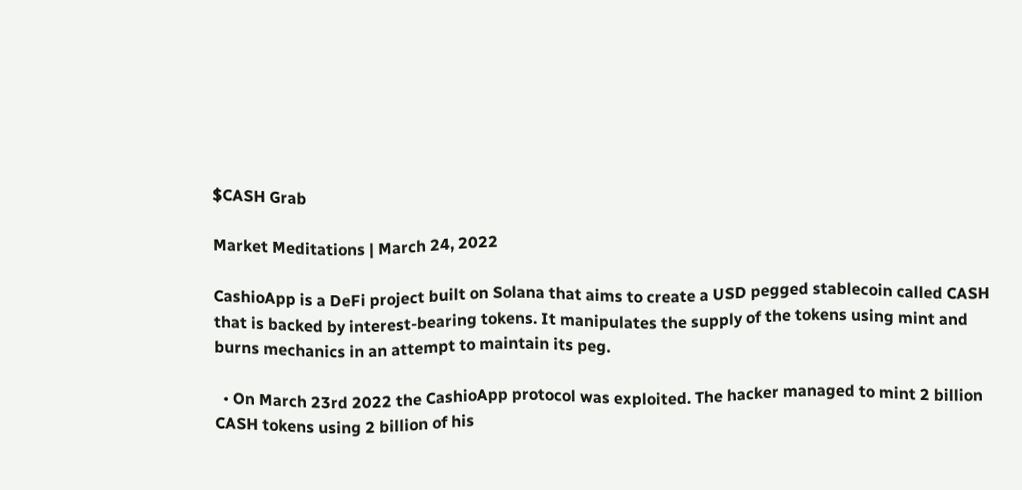$CASH Grab

Market Meditations | March 24, 2022

CashioApp is a DeFi project built on Solana that aims to create a USD pegged stablecoin called CASH that is backed by interest-bearing tokens. It manipulates the supply of the tokens using mint and burns mechanics in an attempt to maintain its peg.

  • On March 23rd 2022 the CashioApp protocol was exploited. The hacker managed to mint 2 billion CASH tokens using 2 billion of his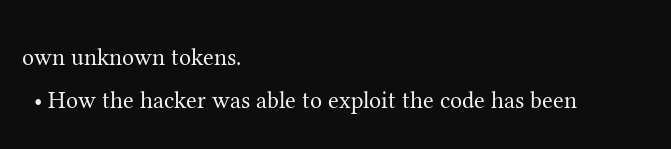own unknown tokens.
  • How the hacker was able to exploit the code has been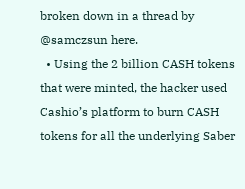broken down in a thread by @samczsun here.
  • Using the 2 billion CASH tokens that were minted, the hacker used Cashio’s platform to burn CASH tokens for all the underlying Saber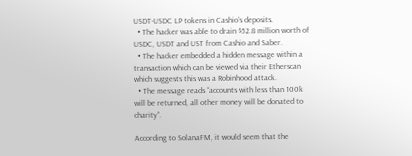USDT-USDC LP tokens in Cashio’s deposits.
  • The hacker was able to drain $52.8 million worth of USDC, USDT and UST from Cashio and Saber.
  • The hacker embedded a hidden message within a transaction which can be viewed via their Etherscan which suggests this was a Robinhood attack.
  • The message reads “accounts with less than 100k will be returned, all other money will be donated to charity”.

According to SolanaFM, it would seem that the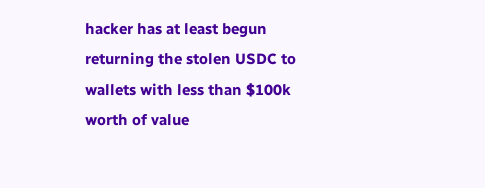hacker has at least begun returning the stolen USDC to wallets with less than $100k worth of value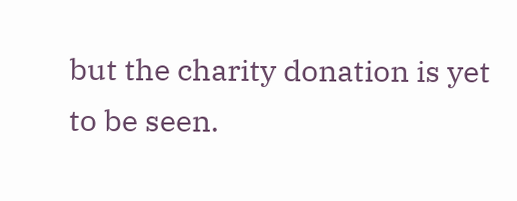but the charity donation is yet to be seen.